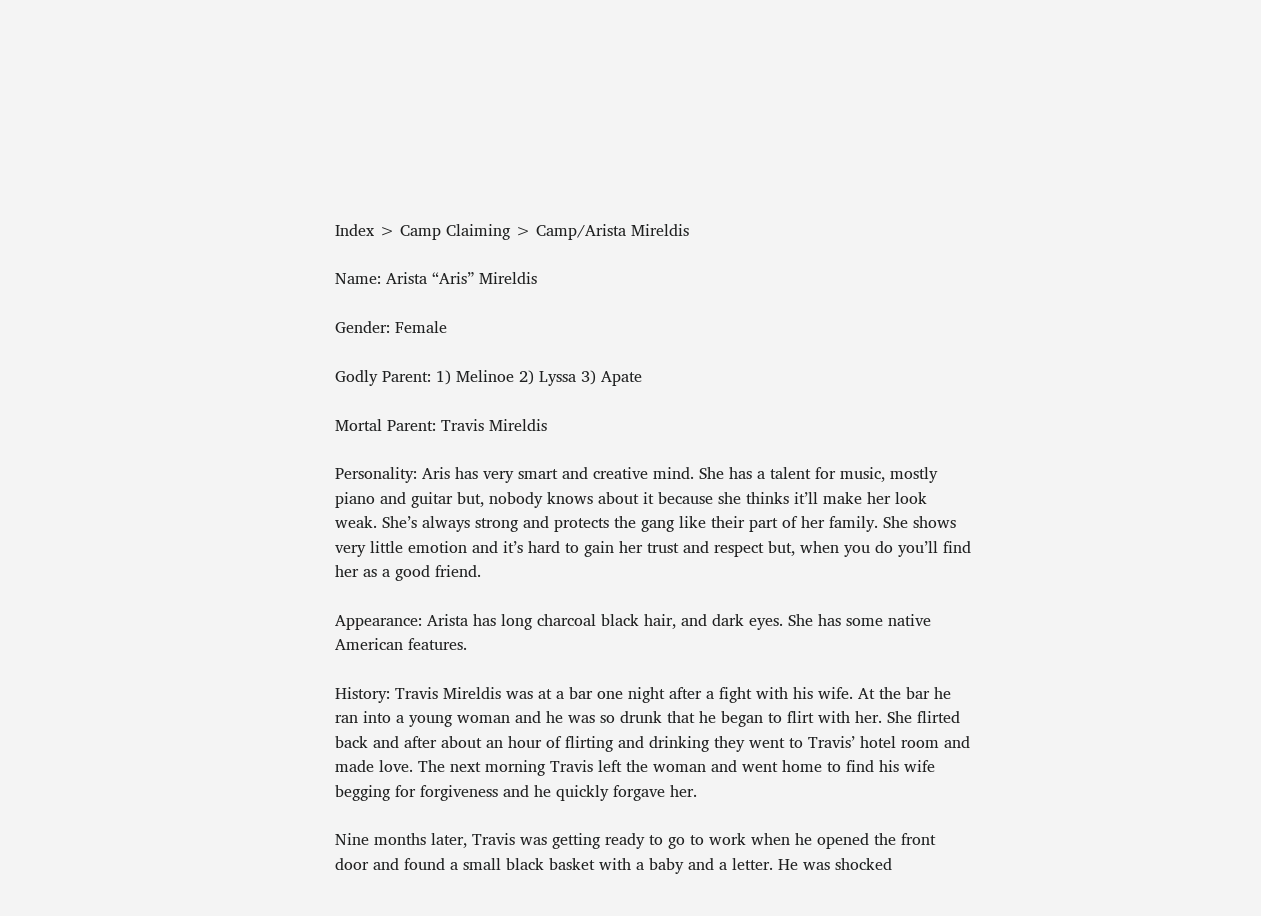Index > Camp Claiming > Camp/Arista Mireldis

Name: Arista “Aris” Mireldis

Gender: Female

Godly Parent: 1) Melinoe 2) Lyssa 3) Apate

Mortal Parent: Travis Mireldis

Personality: Aris has very smart and creative mind. She has a talent for music, mostly piano and guitar but, nobody knows about it because she thinks it’ll make her look weak. She’s always strong and protects the gang like their part of her family. She shows very little emotion and it’s hard to gain her trust and respect but, when you do you’ll find her as a good friend.

Appearance: Arista has long charcoal black hair, and dark eyes. She has some native American features.

History: Travis Mireldis was at a bar one night after a fight with his wife. At the bar he ran into a young woman and he was so drunk that he began to flirt with her. She flirted back and after about an hour of flirting and drinking they went to Travis’ hotel room and made love. The next morning Travis left the woman and went home to find his wife begging for forgiveness and he quickly forgave her.

Nine months later, Travis was getting ready to go to work when he opened the front door and found a small black basket with a baby and a letter. He was shocked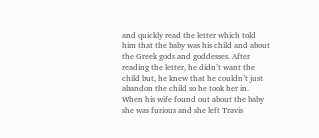and quickly read the letter which told him that the baby was his child and about the Greek gods and goddesses. After reading the letter, he didn’t want the child but, he knew that he couldn’t just abandon the child so he took her in. When his wife found out about the baby she was furious and she left Travis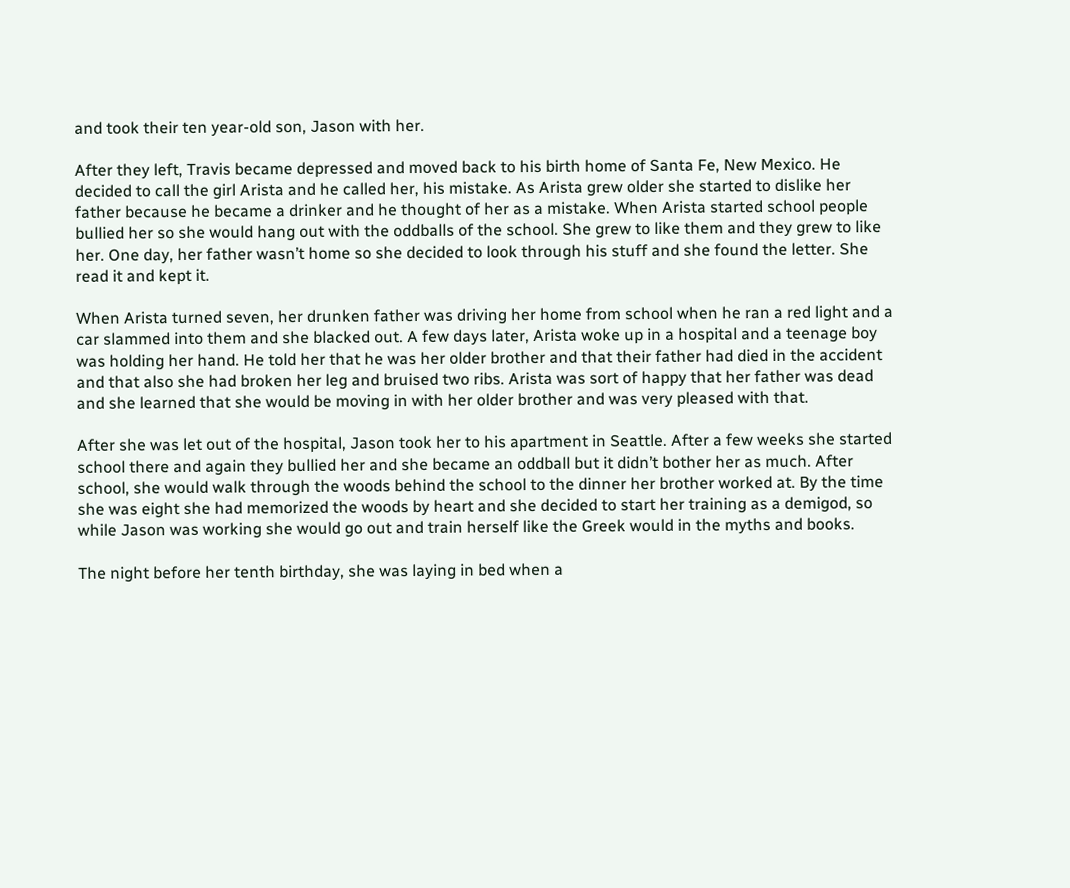and took their ten year-old son, Jason with her.

After they left, Travis became depressed and moved back to his birth home of Santa Fe, New Mexico. He decided to call the girl Arista and he called her, his mistake. As Arista grew older she started to dislike her father because he became a drinker and he thought of her as a mistake. When Arista started school people bullied her so she would hang out with the oddballs of the school. She grew to like them and they grew to like her. One day, her father wasn’t home so she decided to look through his stuff and she found the letter. She read it and kept it.

When Arista turned seven, her drunken father was driving her home from school when he ran a red light and a car slammed into them and she blacked out. A few days later, Arista woke up in a hospital and a teenage boy was holding her hand. He told her that he was her older brother and that their father had died in the accident and that also she had broken her leg and bruised two ribs. Arista was sort of happy that her father was dead and she learned that she would be moving in with her older brother and was very pleased with that.

After she was let out of the hospital, Jason took her to his apartment in Seattle. After a few weeks she started school there and again they bullied her and she became an oddball but it didn’t bother her as much. After school, she would walk through the woods behind the school to the dinner her brother worked at. By the time she was eight she had memorized the woods by heart and she decided to start her training as a demigod, so while Jason was working she would go out and train herself like the Greek would in the myths and books.

The night before her tenth birthday, she was laying in bed when a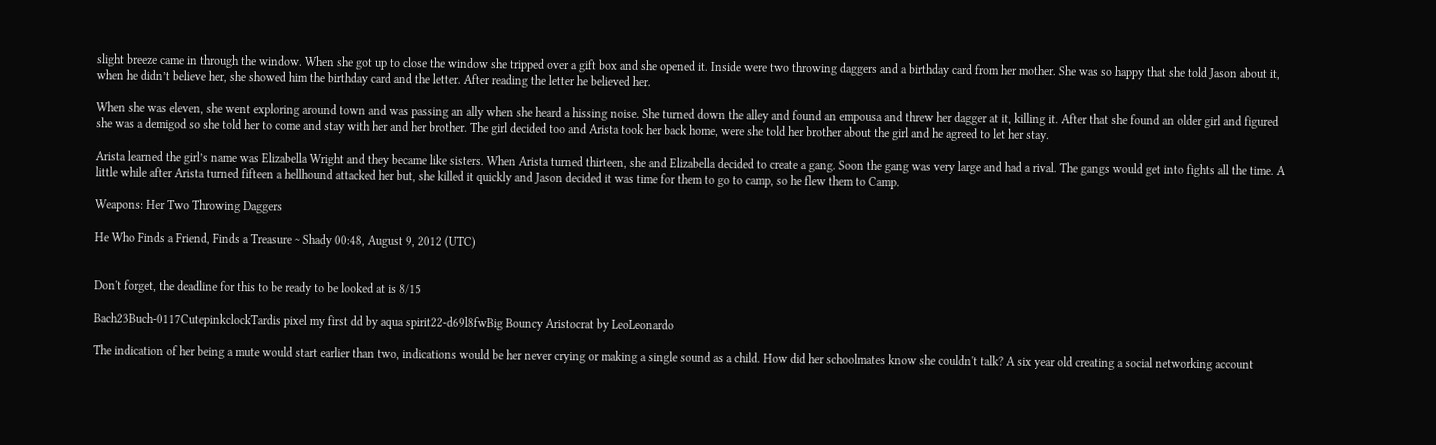slight breeze came in through the window. When she got up to close the window she tripped over a gift box and she opened it. Inside were two throwing daggers and a birthday card from her mother. She was so happy that she told Jason about it, when he didn’t believe her, she showed him the birthday card and the letter. After reading the letter he believed her.

When she was eleven, she went exploring around town and was passing an ally when she heard a hissing noise. She turned down the alley and found an empousa and threw her dagger at it, killing it. After that she found an older girl and figured she was a demigod so she told her to come and stay with her and her brother. The girl decided too and Arista took her back home, were she told her brother about the girl and he agreed to let her stay.

Arista learned the girl’s name was Elizabella Wright and they became like sisters. When Arista turned thirteen, she and Elizabella decided to create a gang. Soon the gang was very large and had a rival. The gangs would get into fights all the time. A little while after Arista turned fifteen a hellhound attacked her but, she killed it quickly and Jason decided it was time for them to go to camp, so he flew them to Camp.

Weapons: Her Two Throwing Daggers

He Who Finds a Friend, Finds a Treasure ~ Shady 00:48, August 9, 2012 (UTC)


Don't forget, the deadline for this to be ready to be looked at is 8/15

Bach23Buch-0117CutepinkclockTardis pixel my first dd by aqua spirit22-d69l8fwBig Bouncy Aristocrat by LeoLeonardo

The indication of her being a mute would start earlier than two, indications would be her never crying or making a single sound as a child. How did her schoolmates know she couldn't talk? A six year old creating a social networking account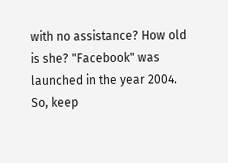with no assistance? How old is she? "Facebook" was launched in the year 2004. So, keep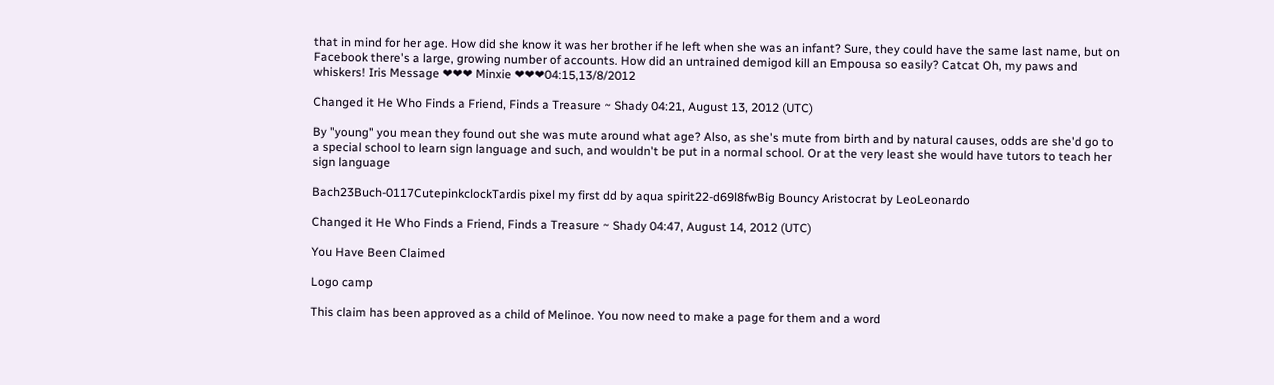that in mind for her age. How did she know it was her brother if he left when she was an infant? Sure, they could have the same last name, but on Facebook there's a large, growing number of accounts. How did an untrained demigod kill an Empousa so easily? Catcat Oh, my paws and whiskers! Iris Message ❤❤❤ Minxie ❤❤❤04:15,13/8/2012

Changed it He Who Finds a Friend, Finds a Treasure ~ Shady 04:21, August 13, 2012 (UTC)

By "young" you mean they found out she was mute around what age? Also, as she's mute from birth and by natural causes, odds are she'd go to a special school to learn sign language and such, and wouldn't be put in a normal school. Or at the very least she would have tutors to teach her sign language

Bach23Buch-0117CutepinkclockTardis pixel my first dd by aqua spirit22-d69l8fwBig Bouncy Aristocrat by LeoLeonardo

Changed it He Who Finds a Friend, Finds a Treasure ~ Shady 04:47, August 14, 2012 (UTC)

You Have Been Claimed

Logo camp

This claim has been approved as a child of Melinoe. You now need to make a page for them and a word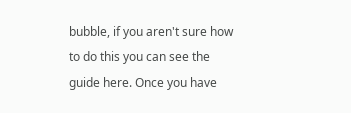bubble, if you aren't sure how to do this you can see the guide here. Once you have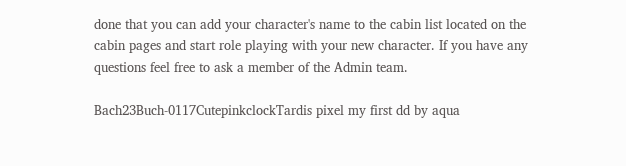done that you can add your character's name to the cabin list located on the cabin pages and start role playing with your new character. If you have any questions feel free to ask a member of the Admin team.

Bach23Buch-0117CutepinkclockTardis pixel my first dd by aqua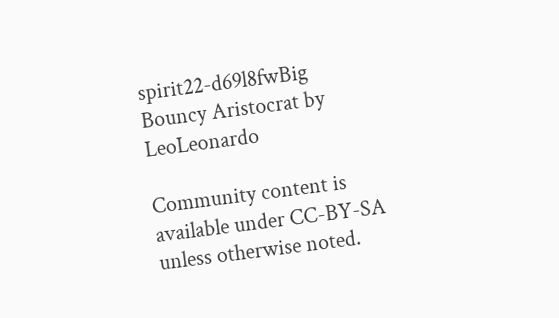spirit22-d69l8fwBig Bouncy Aristocrat by LeoLeonardo

Community content is available under CC-BY-SA unless otherwise noted.